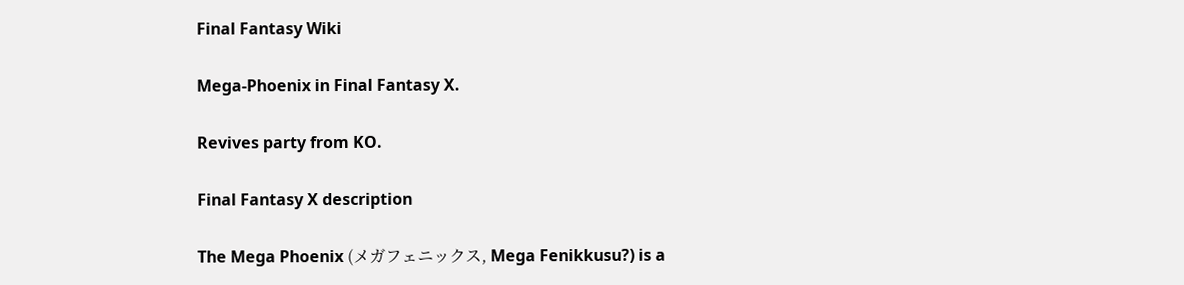Final Fantasy Wiki

Mega-Phoenix in Final Fantasy X.

Revives party from KO.

Final Fantasy X description

The Mega Phoenix (メガフェニックス, Mega Fenikkusu?) is a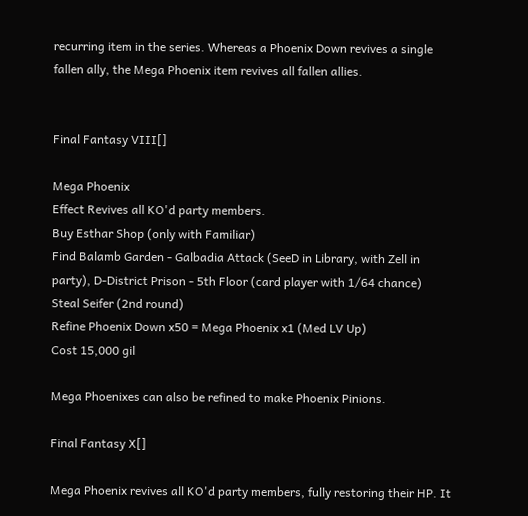recurring item in the series. Whereas a Phoenix Down revives a single fallen ally, the Mega Phoenix item revives all fallen allies.


Final Fantasy VIII[]

Mega Phoenix
Effect Revives all KO'd party members.
Buy Esthar Shop (only with Familiar)
Find Balamb Garden - Galbadia Attack (SeeD in Library, with Zell in party), D-District Prison - 5th Floor (card player with 1/64 chance)
Steal Seifer (2nd round)
Refine Phoenix Down x50 = Mega Phoenix x1 (Med LV Up)
Cost 15,000 gil

Mega Phoenixes can also be refined to make Phoenix Pinions.

Final Fantasy X[]

Mega Phoenix revives all KO'd party members, fully restoring their HP. It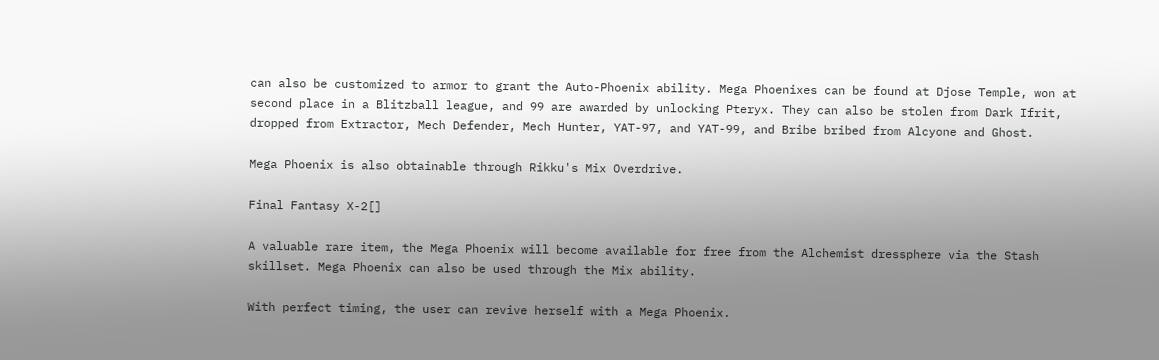can also be customized to armor to grant the Auto-Phoenix ability. Mega Phoenixes can be found at Djose Temple, won at second place in a Blitzball league, and 99 are awarded by unlocking Pteryx. They can also be stolen from Dark Ifrit, dropped from Extractor, Mech Defender, Mech Hunter, YAT-97, and YAT-99, and Bribe bribed from Alcyone and Ghost.

Mega Phoenix is also obtainable through Rikku's Mix Overdrive.

Final Fantasy X-2[]

A valuable rare item, the Mega Phoenix will become available for free from the Alchemist dressphere via the Stash skillset. Mega Phoenix can also be used through the Mix ability.

With perfect timing, the user can revive herself with a Mega Phoenix.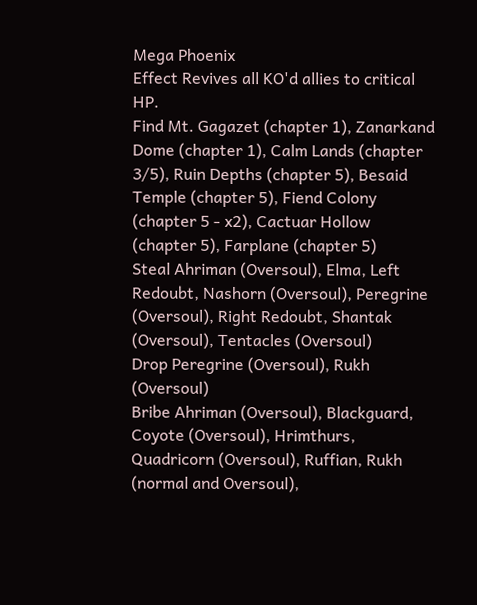Mega Phoenix
Effect Revives all KO'd allies to critical HP.
Find Mt. Gagazet (chapter 1), Zanarkand Dome (chapter 1), Calm Lands (chapter 3/5), Ruin Depths (chapter 5), Besaid Temple (chapter 5), Fiend Colony (chapter 5 - x2), Cactuar Hollow (chapter 5), Farplane (chapter 5)
Steal Ahriman (Oversoul), Elma, Left Redoubt, Nashorn (Oversoul), Peregrine (Oversoul), Right Redoubt, Shantak (Oversoul), Tentacles (Oversoul)
Drop Peregrine (Oversoul), Rukh (Oversoul)
Bribe Ahriman (Oversoul), Blackguard, Coyote (Oversoul), Hrimthurs, Quadricorn (Oversoul), Ruffian, Rukh (normal and Oversoul),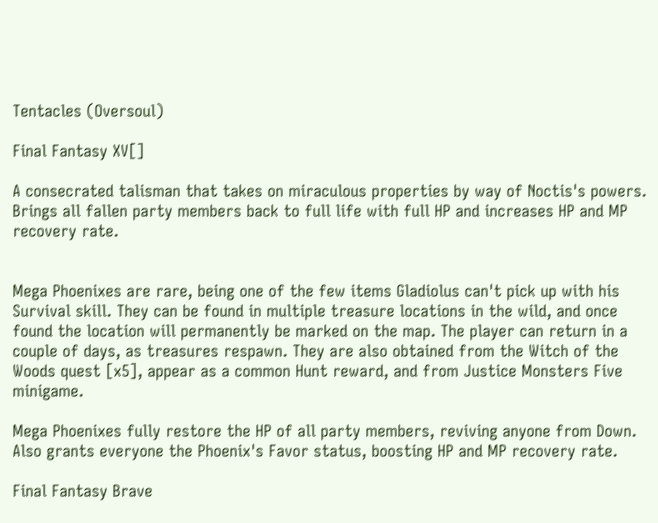Tentacles (Oversoul)

Final Fantasy XV[]

A consecrated talisman that takes on miraculous properties by way of Noctis's powers. Brings all fallen party members back to full life with full HP and increases HP and MP recovery rate.


Mega Phoenixes are rare, being one of the few items Gladiolus can't pick up with his Survival skill. They can be found in multiple treasure locations in the wild, and once found the location will permanently be marked on the map. The player can return in a couple of days, as treasures respawn. They are also obtained from the Witch of the Woods quest [x5], appear as a common Hunt reward, and from Justice Monsters Five minigame.

Mega Phoenixes fully restore the HP of all party members, reviving anyone from Down. Also grants everyone the Phoenix's Favor status, boosting HP and MP recovery rate.

Final Fantasy Brave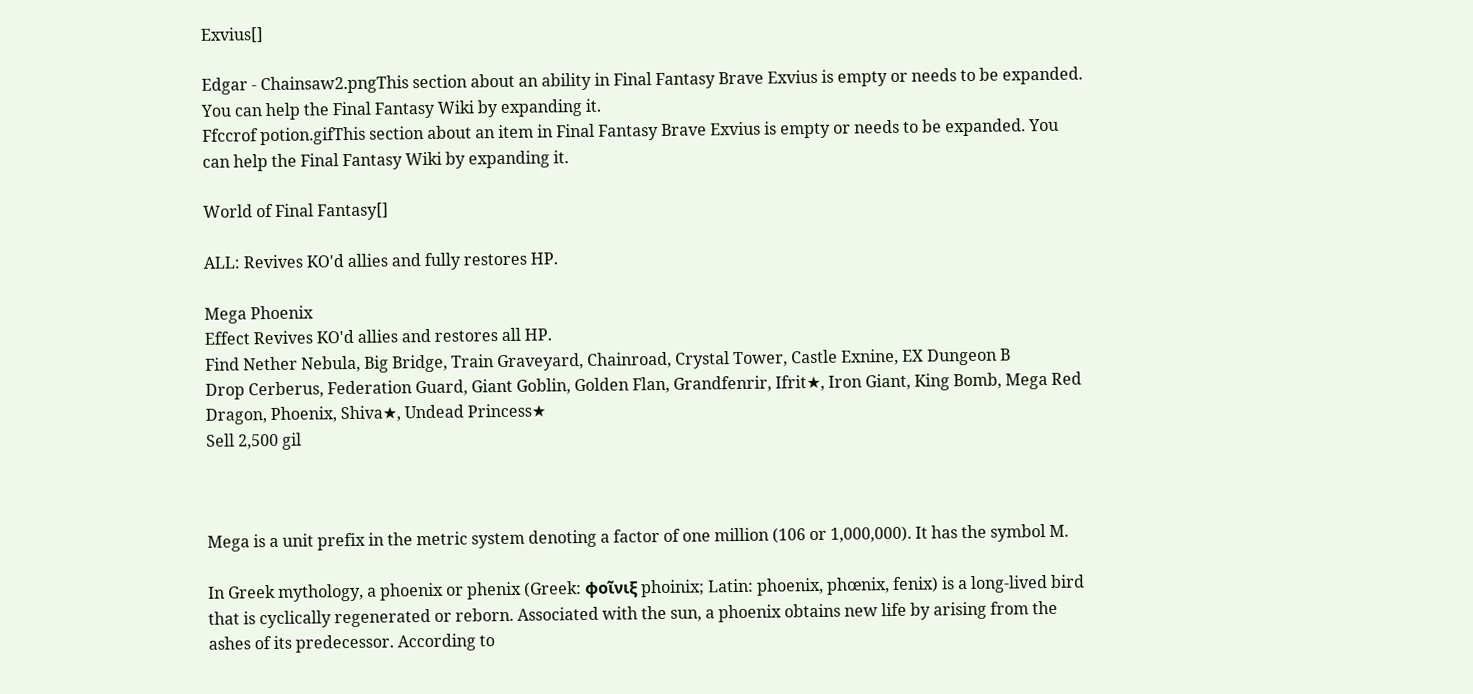Exvius[]

Edgar - Chainsaw2.pngThis section about an ability in Final Fantasy Brave Exvius is empty or needs to be expanded. You can help the Final Fantasy Wiki by expanding it.
Ffccrof potion.gifThis section about an item in Final Fantasy Brave Exvius is empty or needs to be expanded. You can help the Final Fantasy Wiki by expanding it.

World of Final Fantasy[]

ALL: Revives KO'd allies and fully restores HP.

Mega Phoenix
Effect Revives KO'd allies and restores all HP.
Find Nether Nebula, Big Bridge, Train Graveyard, Chainroad, Crystal Tower, Castle Exnine, EX Dungeon B
Drop Cerberus, Federation Guard, Giant Goblin, Golden Flan, Grandfenrir, Ifrit★, Iron Giant, King Bomb, Mega Red Dragon, Phoenix, Shiva★, Undead Princess★
Sell 2,500 gil



Mega is a unit prefix in the metric system denoting a factor of one million (106 or 1,000,000). It has the symbol M.

In Greek mythology, a phoenix or phenix (Greek: φοῖνιξ phoinix; Latin: phoenix, phœnix, fenix) is a long-lived bird that is cyclically regenerated or reborn. Associated with the sun, a phoenix obtains new life by arising from the ashes of its predecessor. According to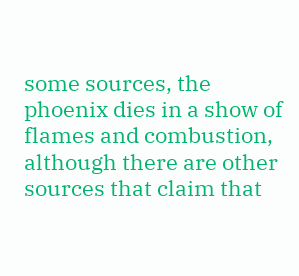some sources, the phoenix dies in a show of flames and combustion, although there are other sources that claim that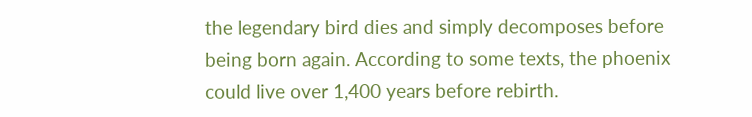the legendary bird dies and simply decomposes before being born again. According to some texts, the phoenix could live over 1,400 years before rebirth.